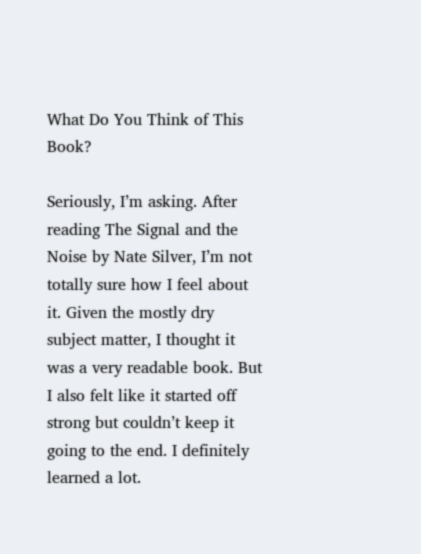What Do You Think of This Book?

Seriously, I’m asking. After reading The Signal and the Noise by Nate Silver, I’m not totally sure how I feel about it. Given the mostly dry subject matter, I thought it was a very readable book. But I also felt like it started off strong but couldn’t keep it going to the end. I definitely learned a lot.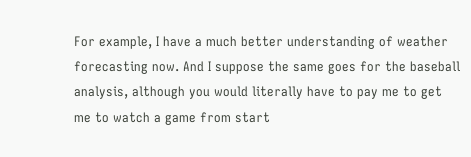For example, I have a much better understanding of weather forecasting now. And I suppose the same goes for the baseball analysis, although you would literally have to pay me to get me to watch a game from start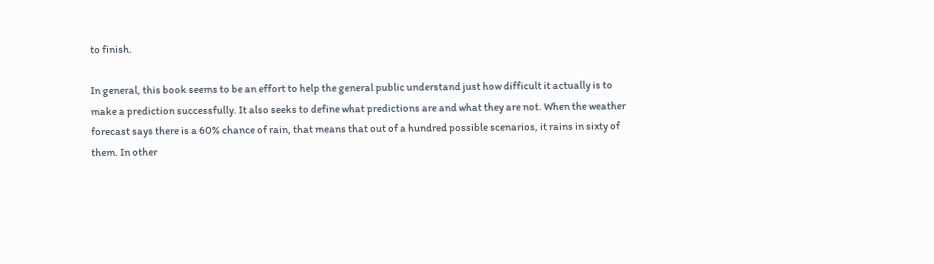to finish.

In general, this book seems to be an effort to help the general public understand just how difficult it actually is to make a prediction successfully. It also seeks to define what predictions are and what they are not. When the weather forecast says there is a 60% chance of rain, that means that out of a hundred possible scenarios, it rains in sixty of them. In other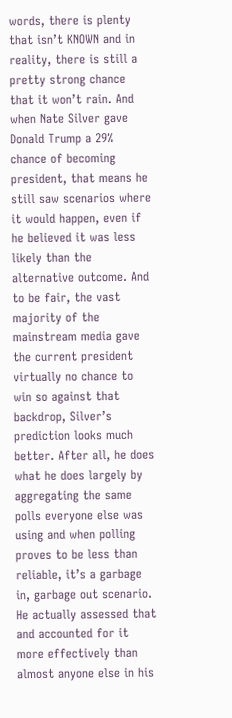words, there is plenty that isn’t KNOWN and in reality, there is still a pretty strong chance that it won’t rain. And when Nate Silver gave Donald Trump a 29% chance of becoming president, that means he still saw scenarios where it would happen, even if he believed it was less likely than the alternative outcome. And to be fair, the vast majority of the mainstream media gave the current president virtually no chance to win so against that backdrop, Silver’s prediction looks much better. After all, he does what he does largely by aggregating the same polls everyone else was using and when polling proves to be less than reliable, it’s a garbage in, garbage out scenario. He actually assessed that and accounted for it more effectively than almost anyone else in his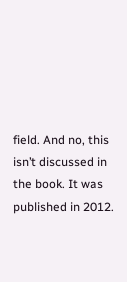field. And no, this isn’t discussed in the book. It was published in 2012.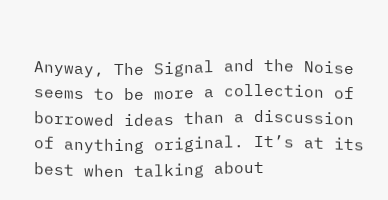Anyway, The Signal and the Noise seems to be more a collection of borrowed ideas than a discussion of anything original. It’s at its best when talking about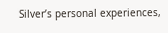Silver’s personal experiences,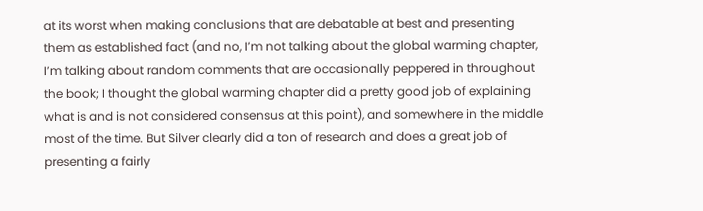at its worst when making conclusions that are debatable at best and presenting them as established fact (and no, I’m not talking about the global warming chapter, I’m talking about random comments that are occasionally peppered in throughout the book; I thought the global warming chapter did a pretty good job of explaining what is and is not considered consensus at this point), and somewhere in the middle most of the time. But Silver clearly did a ton of research and does a great job of presenting a fairly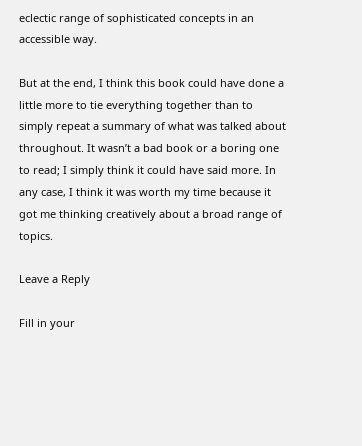eclectic range of sophisticated concepts in an accessible way.

But at the end, I think this book could have done a little more to tie everything together than to simply repeat a summary of what was talked about throughout. It wasn’t a bad book or a boring one to read; I simply think it could have said more. In any case, I think it was worth my time because it got me thinking creatively about a broad range of topics.

Leave a Reply

Fill in your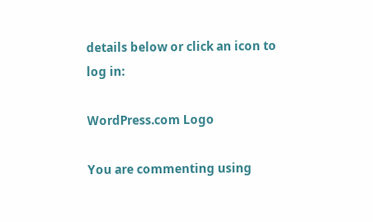details below or click an icon to log in:

WordPress.com Logo

You are commenting using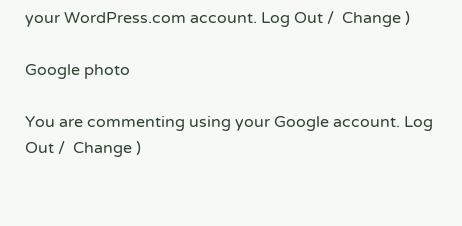your WordPress.com account. Log Out /  Change )

Google photo

You are commenting using your Google account. Log Out /  Change )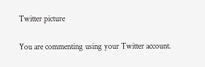Twitter picture

You are commenting using your Twitter account.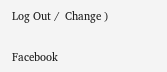Log Out /  Change )

Facebook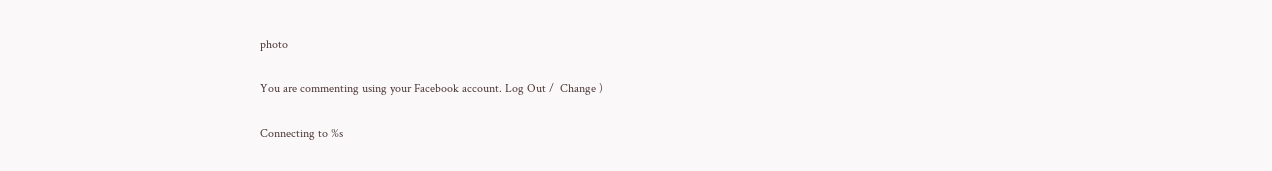photo

You are commenting using your Facebook account. Log Out /  Change )

Connecting to %s